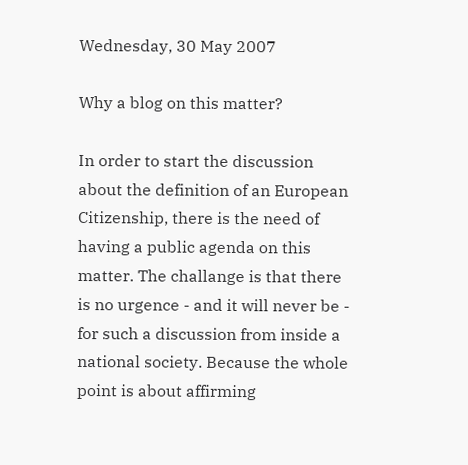Wednesday, 30 May 2007

Why a blog on this matter?

In order to start the discussion about the definition of an European Citizenship, there is the need of having a public agenda on this matter. The challange is that there is no urgence - and it will never be - for such a discussion from inside a national society. Because the whole point is about affirming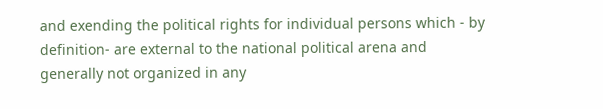and exending the political rights for individual persons which - by definition- are external to the national political arena and generally not organized in any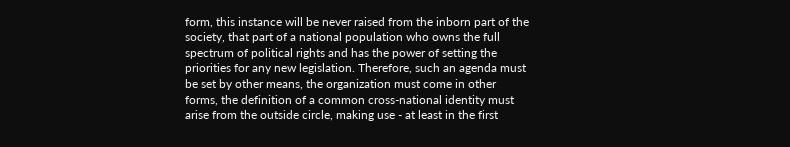form, this instance will be never raised from the inborn part of the society, that part of a national population who owns the full spectrum of political rights and has the power of setting the priorities for any new legislation. Therefore, such an agenda must be set by other means, the organization must come in other forms, the definition of a common cross-national identity must arise from the outside circle, making use - at least in the first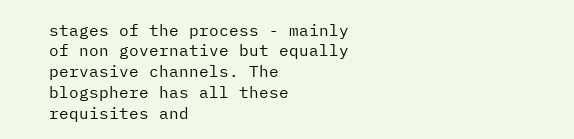stages of the process - mainly of non governative but equally pervasive channels. The blogsphere has all these requisites and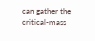can gather the critical-mass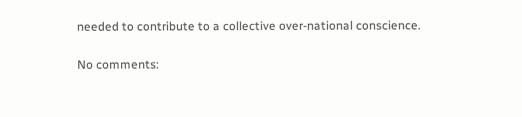needed to contribute to a collective over-national conscience.

No comments: